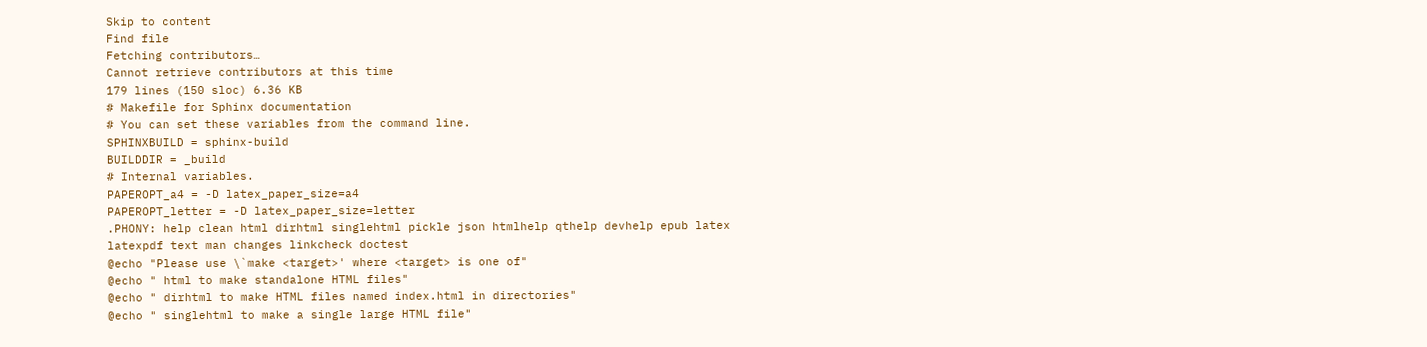Skip to content
Find file
Fetching contributors…
Cannot retrieve contributors at this time
179 lines (150 sloc) 6.36 KB
# Makefile for Sphinx documentation
# You can set these variables from the command line.
SPHINXBUILD = sphinx-build
BUILDDIR = _build
# Internal variables.
PAPEROPT_a4 = -D latex_paper_size=a4
PAPEROPT_letter = -D latex_paper_size=letter
.PHONY: help clean html dirhtml singlehtml pickle json htmlhelp qthelp devhelp epub latex latexpdf text man changes linkcheck doctest
@echo "Please use \`make <target>' where <target> is one of"
@echo " html to make standalone HTML files"
@echo " dirhtml to make HTML files named index.html in directories"
@echo " singlehtml to make a single large HTML file"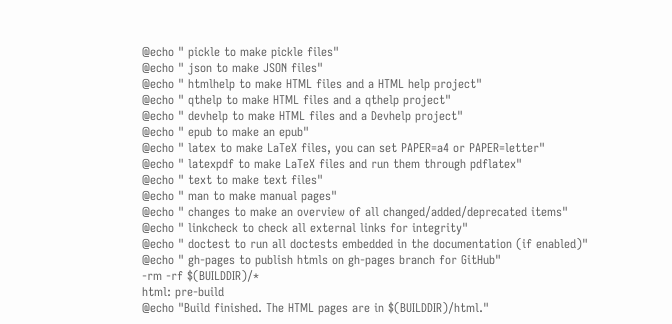@echo " pickle to make pickle files"
@echo " json to make JSON files"
@echo " htmlhelp to make HTML files and a HTML help project"
@echo " qthelp to make HTML files and a qthelp project"
@echo " devhelp to make HTML files and a Devhelp project"
@echo " epub to make an epub"
@echo " latex to make LaTeX files, you can set PAPER=a4 or PAPER=letter"
@echo " latexpdf to make LaTeX files and run them through pdflatex"
@echo " text to make text files"
@echo " man to make manual pages"
@echo " changes to make an overview of all changed/added/deprecated items"
@echo " linkcheck to check all external links for integrity"
@echo " doctest to run all doctests embedded in the documentation (if enabled)"
@echo " gh-pages to publish htmls on gh-pages branch for GitHub"
-rm -rf $(BUILDDIR)/*
html: pre-build
@echo "Build finished. The HTML pages are in $(BUILDDIR)/html."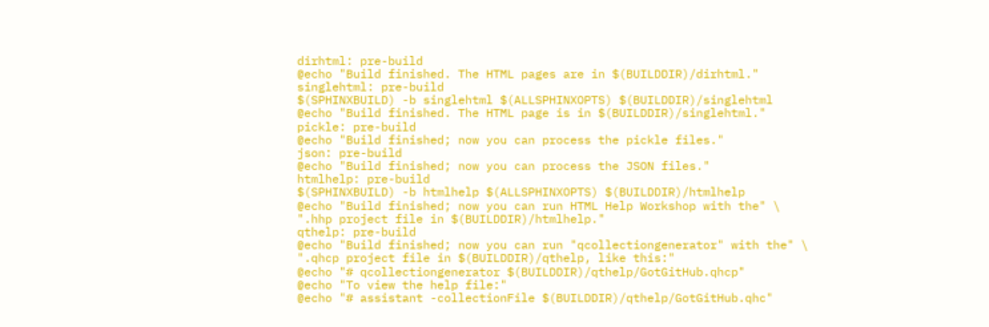dirhtml: pre-build
@echo "Build finished. The HTML pages are in $(BUILDDIR)/dirhtml."
singlehtml: pre-build
$(SPHINXBUILD) -b singlehtml $(ALLSPHINXOPTS) $(BUILDDIR)/singlehtml
@echo "Build finished. The HTML page is in $(BUILDDIR)/singlehtml."
pickle: pre-build
@echo "Build finished; now you can process the pickle files."
json: pre-build
@echo "Build finished; now you can process the JSON files."
htmlhelp: pre-build
$(SPHINXBUILD) -b htmlhelp $(ALLSPHINXOPTS) $(BUILDDIR)/htmlhelp
@echo "Build finished; now you can run HTML Help Workshop with the" \
".hhp project file in $(BUILDDIR)/htmlhelp."
qthelp: pre-build
@echo "Build finished; now you can run "qcollectiongenerator" with the" \
".qhcp project file in $(BUILDDIR)/qthelp, like this:"
@echo "# qcollectiongenerator $(BUILDDIR)/qthelp/GotGitHub.qhcp"
@echo "To view the help file:"
@echo "# assistant -collectionFile $(BUILDDIR)/qthelp/GotGitHub.qhc"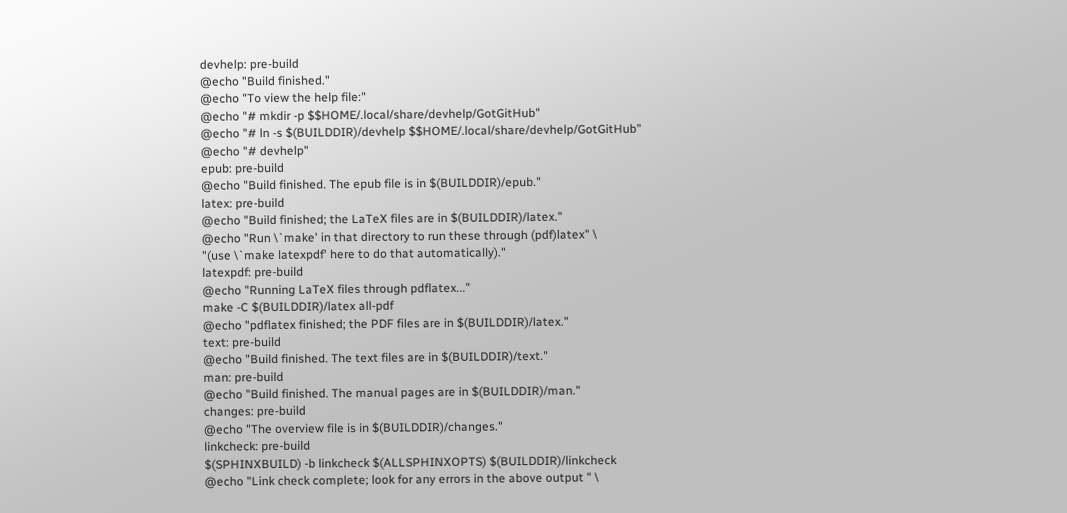devhelp: pre-build
@echo "Build finished."
@echo "To view the help file:"
@echo "# mkdir -p $$HOME/.local/share/devhelp/GotGitHub"
@echo "# ln -s $(BUILDDIR)/devhelp $$HOME/.local/share/devhelp/GotGitHub"
@echo "# devhelp"
epub: pre-build
@echo "Build finished. The epub file is in $(BUILDDIR)/epub."
latex: pre-build
@echo "Build finished; the LaTeX files are in $(BUILDDIR)/latex."
@echo "Run \`make' in that directory to run these through (pdf)latex" \
"(use \`make latexpdf' here to do that automatically)."
latexpdf: pre-build
@echo "Running LaTeX files through pdflatex..."
make -C $(BUILDDIR)/latex all-pdf
@echo "pdflatex finished; the PDF files are in $(BUILDDIR)/latex."
text: pre-build
@echo "Build finished. The text files are in $(BUILDDIR)/text."
man: pre-build
@echo "Build finished. The manual pages are in $(BUILDDIR)/man."
changes: pre-build
@echo "The overview file is in $(BUILDDIR)/changes."
linkcheck: pre-build
$(SPHINXBUILD) -b linkcheck $(ALLSPHINXOPTS) $(BUILDDIR)/linkcheck
@echo "Link check complete; look for any errors in the above output " \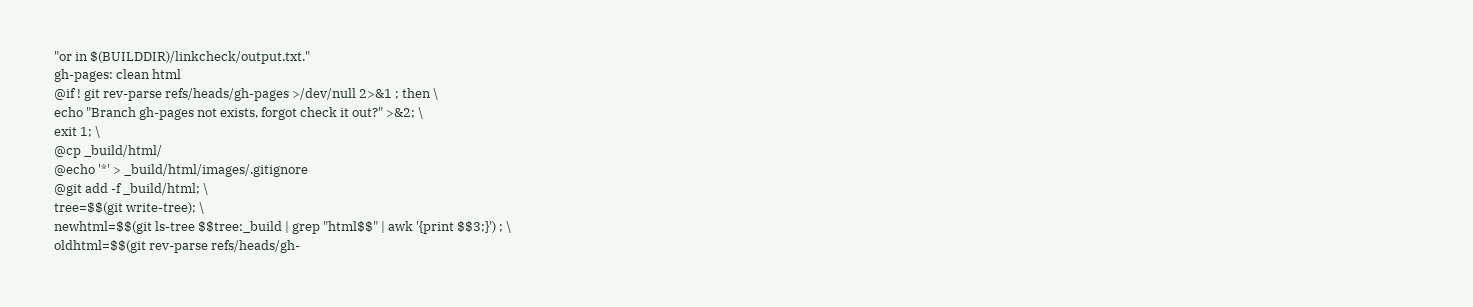"or in $(BUILDDIR)/linkcheck/output.txt."
gh-pages: clean html
@if ! git rev-parse refs/heads/gh-pages >/dev/null 2>&1 ; then \
echo "Branch gh-pages not exists, forgot check it out?" >&2; \
exit 1; \
@cp _build/html/
@echo '*' > _build/html/images/.gitignore
@git add -f _build/html; \
tree=$$(git write-tree); \
newhtml=$$(git ls-tree $$tree:_build | grep "html$$" | awk '{print $$3;}') ; \
oldhtml=$$(git rev-parse refs/heads/gh-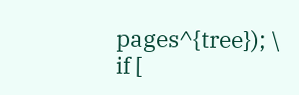pages^{tree}); \
if [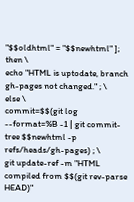"$$oldhtml" = "$$newhtml" ]; then \
echo "HTML is uptodate, branch gh-pages not changed." ; \
else \
commit=$$(git log --format=%B -1 | git commit-tree $$newhtml -p refs/heads/gh-pages) ; \
git update-ref -m "HTML compiled from $$(git rev-parse HEAD)"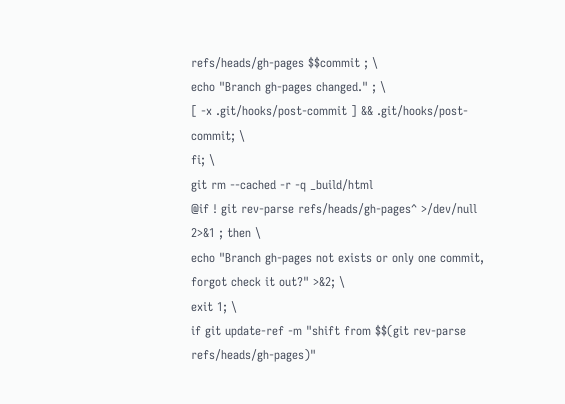refs/heads/gh-pages $$commit ; \
echo "Branch gh-pages changed." ; \
[ -x .git/hooks/post-commit ] && .git/hooks/post-commit; \
fi; \
git rm --cached -r -q _build/html
@if ! git rev-parse refs/heads/gh-pages^ >/dev/null 2>&1 ; then \
echo "Branch gh-pages not exists or only one commit, forgot check it out?" >&2; \
exit 1; \
if git update-ref -m "shift from $$(git rev-parse refs/heads/gh-pages)"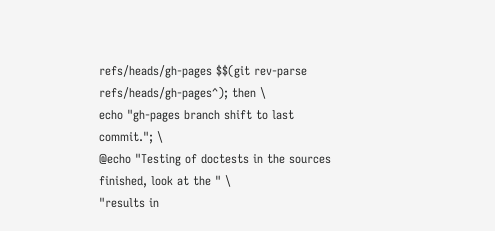refs/heads/gh-pages $$(git rev-parse refs/heads/gh-pages^); then \
echo "gh-pages branch shift to last commit."; \
@echo "Testing of doctests in the sources finished, look at the " \
"results in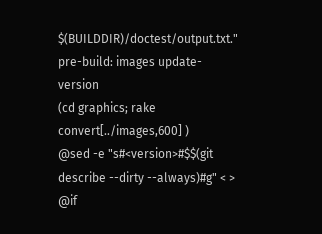$(BUILDDIR)/doctest/output.txt."
pre-build: images update-version
(cd graphics; rake convert[../images,600] )
@sed -e "s#<version>#$$(git describe --dirty --always)#g" < >
@if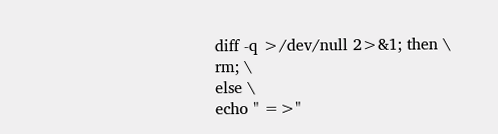diff -q >/dev/null 2>&1; then \
rm; \
else \
echo " =>"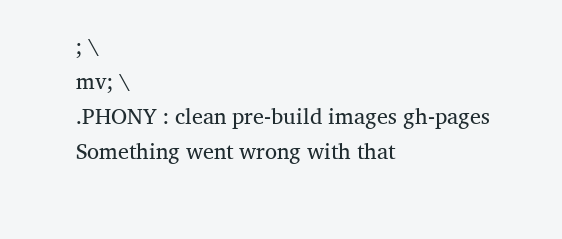; \
mv; \
.PHONY : clean pre-build images gh-pages
Something went wrong with that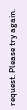request. Please try again.